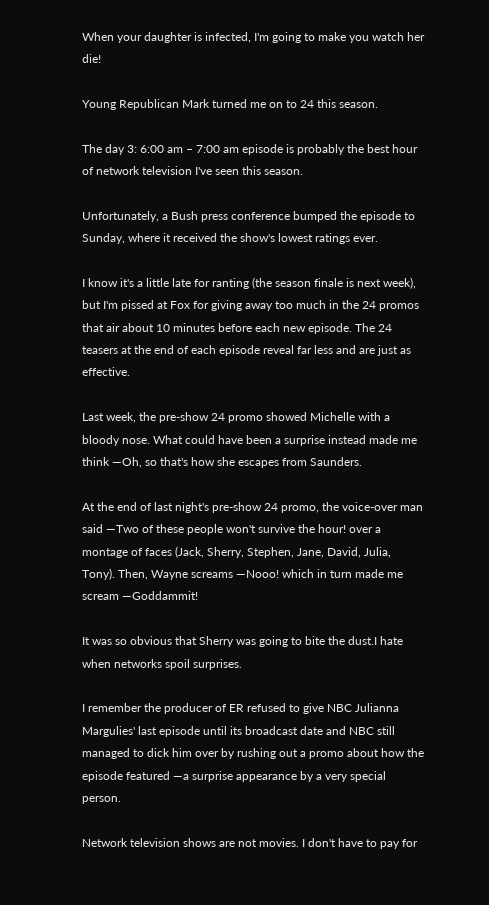When your daughter is infected, I'm going to make you watch her die!

Young Republican Mark turned me on to 24 this season.

The day 3: 6:00 am – 7:00 am episode is probably the best hour of network television I've seen this season.

Unfortunately, a Bush press conference bumped the episode to Sunday, where it received the show's lowest ratings ever.

I know it's a little late for ranting (the season finale is next week), but I'm pissed at Fox for giving away too much in the 24 promos that air about 10 minutes before each new episode. The 24 teasers at the end of each episode reveal far less and are just as effective.

Last week, the pre-show 24 promo showed Michelle with a bloody nose. What could have been a surprise instead made me think —Oh, so that's how she escapes from Saunders.

At the end of last night's pre-show 24 promo, the voice-over man said —Two of these people won't survive the hour! over a montage of faces (Jack, Sherry, Stephen, Jane, David, Julia, Tony). Then, Wayne screams —Nooo! which in turn made me scream —Goddammit!

It was so obvious that Sherry was going to bite the dust.I hate when networks spoil surprises.

I remember the producer of ER refused to give NBC Julianna Margulies' last episode until its broadcast date and NBC still managed to dick him over by rushing out a promo about how the episode featured —a surprise appearance by a very special person.

Network television shows are not movies. I don't have to pay for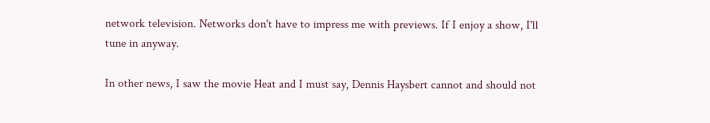network television. Networks don't have to impress me with previews. If I enjoy a show, I'll tune in anyway.

In other news, I saw the movie Heat and I must say, Dennis Haysbert cannot and should not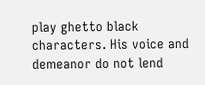play ghetto black characters. His voice and demeanor do not lend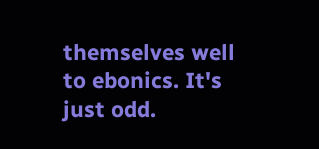themselves well to ebonics. It's just odd.